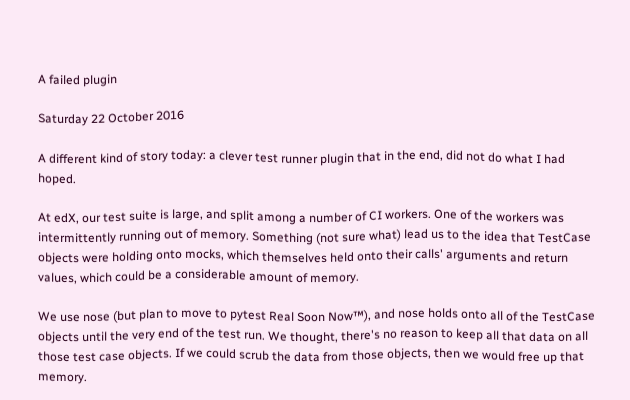A failed plugin

Saturday 22 October 2016

A different kind of story today: a clever test runner plugin that in the end, did not do what I had hoped.

At edX, our test suite is large, and split among a number of CI workers. One of the workers was intermittently running out of memory. Something (not sure what) lead us to the idea that TestCase objects were holding onto mocks, which themselves held onto their calls' arguments and return values, which could be a considerable amount of memory.

We use nose (but plan to move to pytest Real Soon Now™), and nose holds onto all of the TestCase objects until the very end of the test run. We thought, there's no reason to keep all that data on all those test case objects. If we could scrub the data from those objects, then we would free up that memory.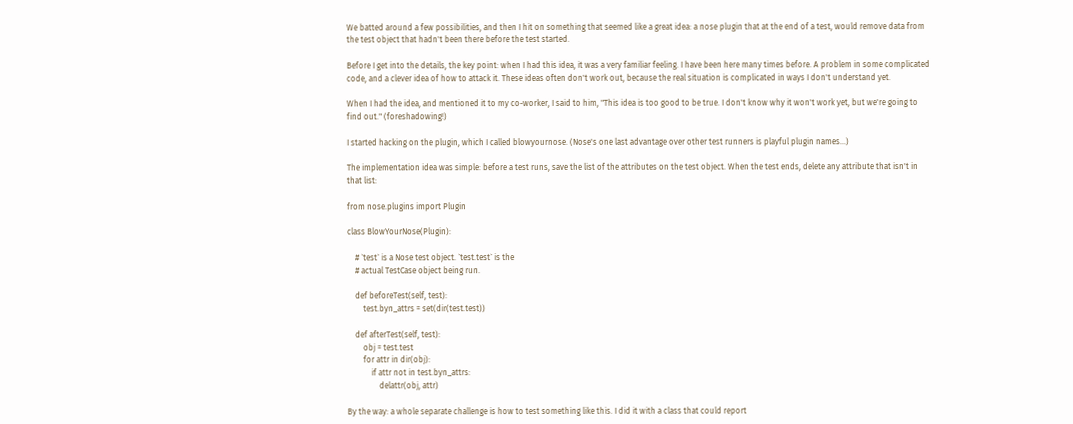We batted around a few possibilities, and then I hit on something that seemed like a great idea: a nose plugin that at the end of a test, would remove data from the test object that hadn't been there before the test started.

Before I get into the details, the key point: when I had this idea, it was a very familiar feeling. I have been here many times before. A problem in some complicated code, and a clever idea of how to attack it. These ideas often don't work out, because the real situation is complicated in ways I don't understand yet.

When I had the idea, and mentioned it to my co-worker, I said to him, "This idea is too good to be true. I don't know why it won't work yet, but we're going to find out." (foreshadowing!)

I started hacking on the plugin, which I called blowyournose. (Nose's one last advantage over other test runners is playful plugin names...)

The implementation idea was simple: before a test runs, save the list of the attributes on the test object. When the test ends, delete any attribute that isn't in that list:

from nose.plugins import Plugin

class BlowYourNose(Plugin):

    # `test` is a Nose test object. `test.test` is the
    # actual TestCase object being run.

    def beforeTest(self, test):
        test.byn_attrs = set(dir(test.test))

    def afterTest(self, test):
        obj = test.test
        for attr in dir(obj):
            if attr not in test.byn_attrs:
                delattr(obj, attr)

By the way: a whole separate challenge is how to test something like this. I did it with a class that could report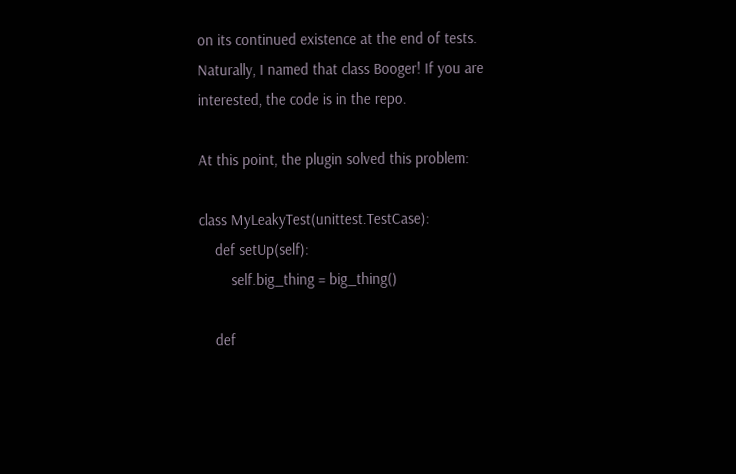on its continued existence at the end of tests. Naturally, I named that class Booger! If you are interested, the code is in the repo.

At this point, the plugin solved this problem:

class MyLeakyTest(unittest.TestCase):
    def setUp(self):
        self.big_thing = big_thing()

    def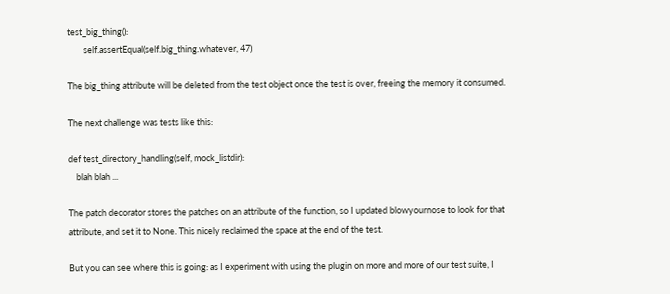test_big_thing():
        self.assertEqual(self.big_thing.whatever, 47)

The big_thing attribute will be deleted from the test object once the test is over, freeing the memory it consumed.

The next challenge was tests like this:

def test_directory_handling(self, mock_listdir):
    blah blah ...

The patch decorator stores the patches on an attribute of the function, so I updated blowyournose to look for that attribute, and set it to None. This nicely reclaimed the space at the end of the test.

But you can see where this is going: as I experiment with using the plugin on more and more of our test suite, I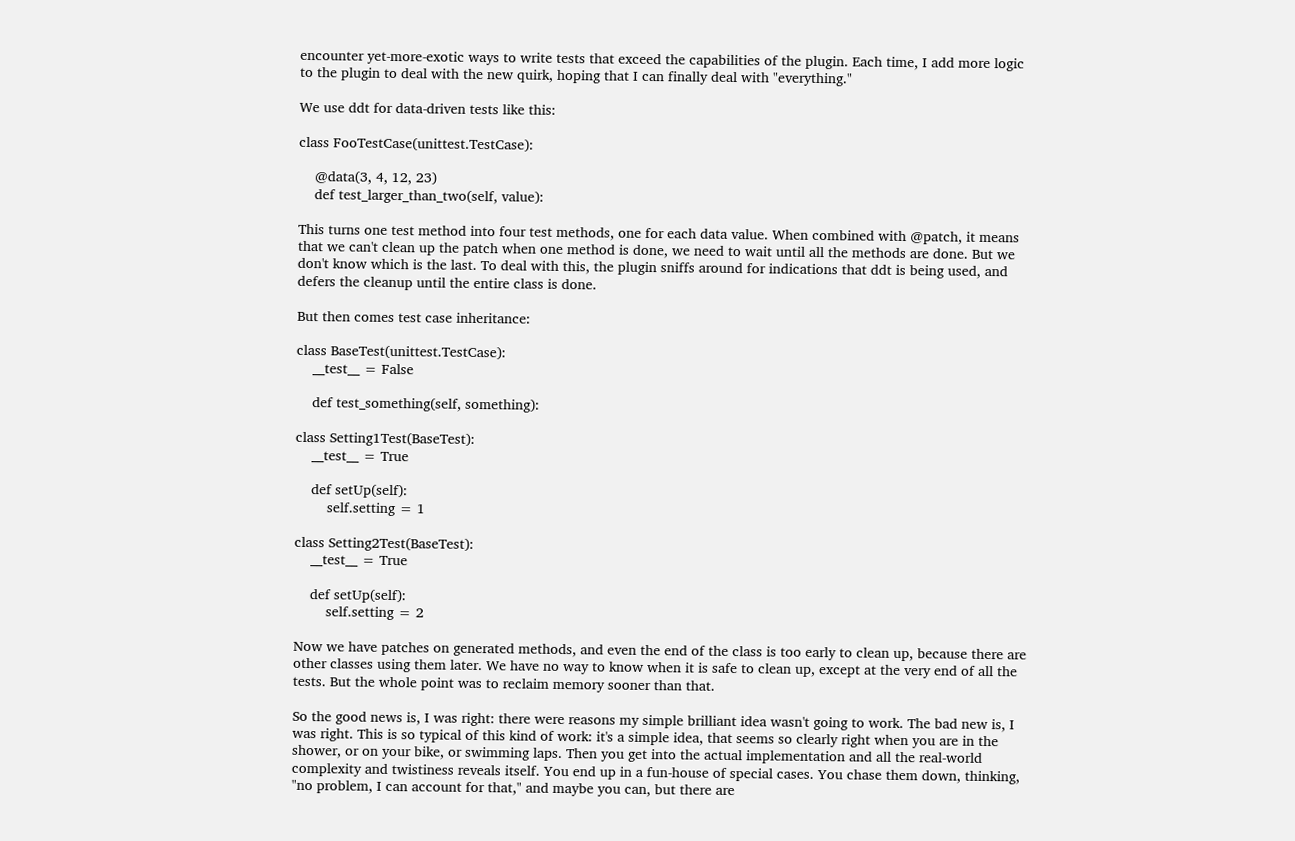encounter yet-more-exotic ways to write tests that exceed the capabilities of the plugin. Each time, I add more logic to the plugin to deal with the new quirk, hoping that I can finally deal with "everything."

We use ddt for data-driven tests like this:

class FooTestCase(unittest.TestCase):

    @data(3, 4, 12, 23)
    def test_larger_than_two(self, value):

This turns one test method into four test methods, one for each data value. When combined with @patch, it means that we can't clean up the patch when one method is done, we need to wait until all the methods are done. But we don't know which is the last. To deal with this, the plugin sniffs around for indications that ddt is being used, and defers the cleanup until the entire class is done.

But then comes test case inheritance:

class BaseTest(unittest.TestCase):
    __test__ = False

    def test_something(self, something):

class Setting1Test(BaseTest):
    __test__ = True

    def setUp(self):
        self.setting = 1

class Setting2Test(BaseTest):
    __test__ = True

    def setUp(self):
        self.setting = 2

Now we have patches on generated methods, and even the end of the class is too early to clean up, because there are other classes using them later. We have no way to know when it is safe to clean up, except at the very end of all the tests. But the whole point was to reclaim memory sooner than that.

So the good news is, I was right: there were reasons my simple brilliant idea wasn't going to work. The bad new is, I was right. This is so typical of this kind of work: it's a simple idea, that seems so clearly right when you are in the shower, or on your bike, or swimming laps. Then you get into the actual implementation and all the real-world complexity and twistiness reveals itself. You end up in a fun-house of special cases. You chase them down, thinking, "no problem, I can account for that," and maybe you can, but there are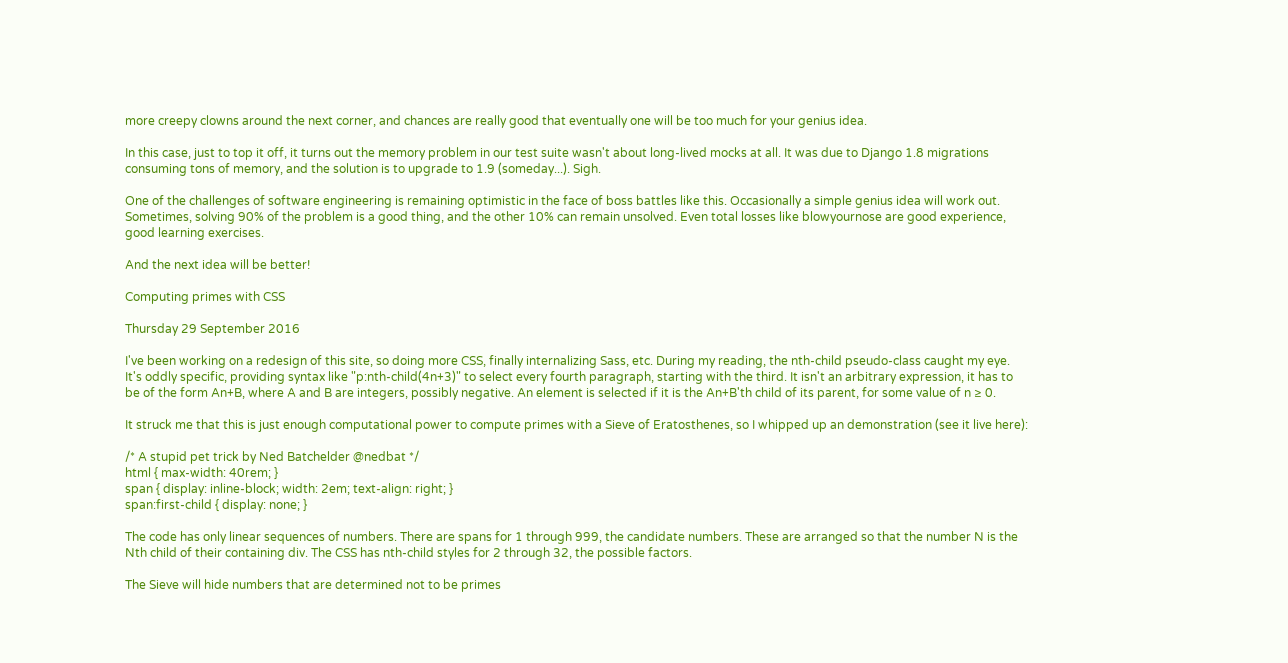more creepy clowns around the next corner, and chances are really good that eventually one will be too much for your genius idea.

In this case, just to top it off, it turns out the memory problem in our test suite wasn't about long-lived mocks at all. It was due to Django 1.8 migrations consuming tons of memory, and the solution is to upgrade to 1.9 (someday...). Sigh.

One of the challenges of software engineering is remaining optimistic in the face of boss battles like this. Occasionally a simple genius idea will work out. Sometimes, solving 90% of the problem is a good thing, and the other 10% can remain unsolved. Even total losses like blowyournose are good experience, good learning exercises.

And the next idea will be better!

Computing primes with CSS

Thursday 29 September 2016

I've been working on a redesign of this site, so doing more CSS, finally internalizing Sass, etc. During my reading, the nth-child pseudo-class caught my eye. It's oddly specific, providing syntax like "p:nth-child(4n+3)" to select every fourth paragraph, starting with the third. It isn't an arbitrary expression, it has to be of the form An+B, where A and B are integers, possibly negative. An element is selected if it is the An+B'th child of its parent, for some value of n ≥ 0.

It struck me that this is just enough computational power to compute primes with a Sieve of Eratosthenes, so I whipped up an demonstration (see it live here):

/* A stupid pet trick by Ned Batchelder @nedbat */
html { max-width: 40rem; }
span { display: inline-block; width: 2em; text-align: right; }
span:first-child { display: none; }

The code has only linear sequences of numbers. There are spans for 1 through 999, the candidate numbers. These are arranged so that the number N is the Nth child of their containing div. The CSS has nth-child styles for 2 through 32, the possible factors.

The Sieve will hide numbers that are determined not to be primes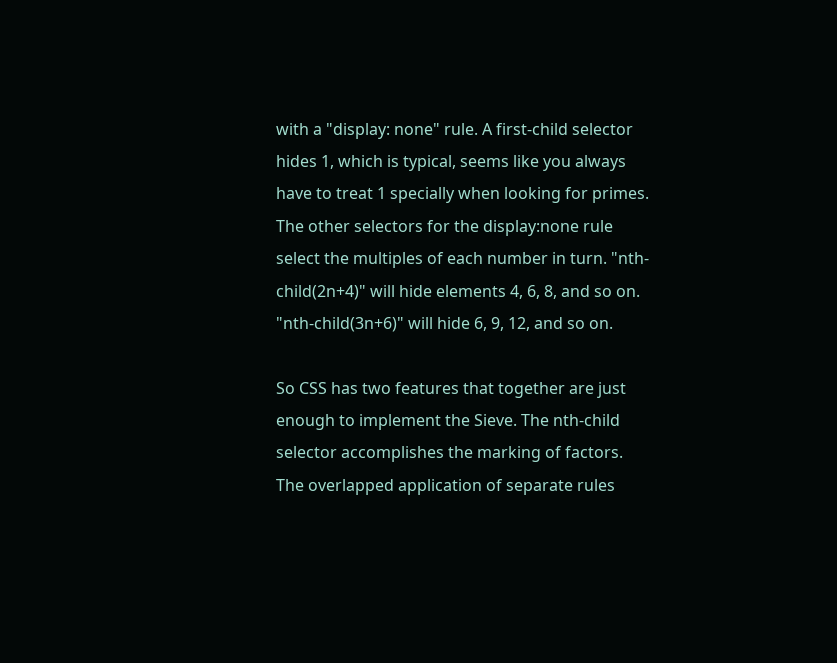with a "display: none" rule. A first-child selector hides 1, which is typical, seems like you always have to treat 1 specially when looking for primes. The other selectors for the display:none rule select the multiples of each number in turn. "nth-child(2n+4)" will hide elements 4, 6, 8, and so on. "nth-child(3n+6)" will hide 6, 9, 12, and so on.

So CSS has two features that together are just enough to implement the Sieve. The nth-child selector accomplishes the marking of factors. The overlapped application of separate rules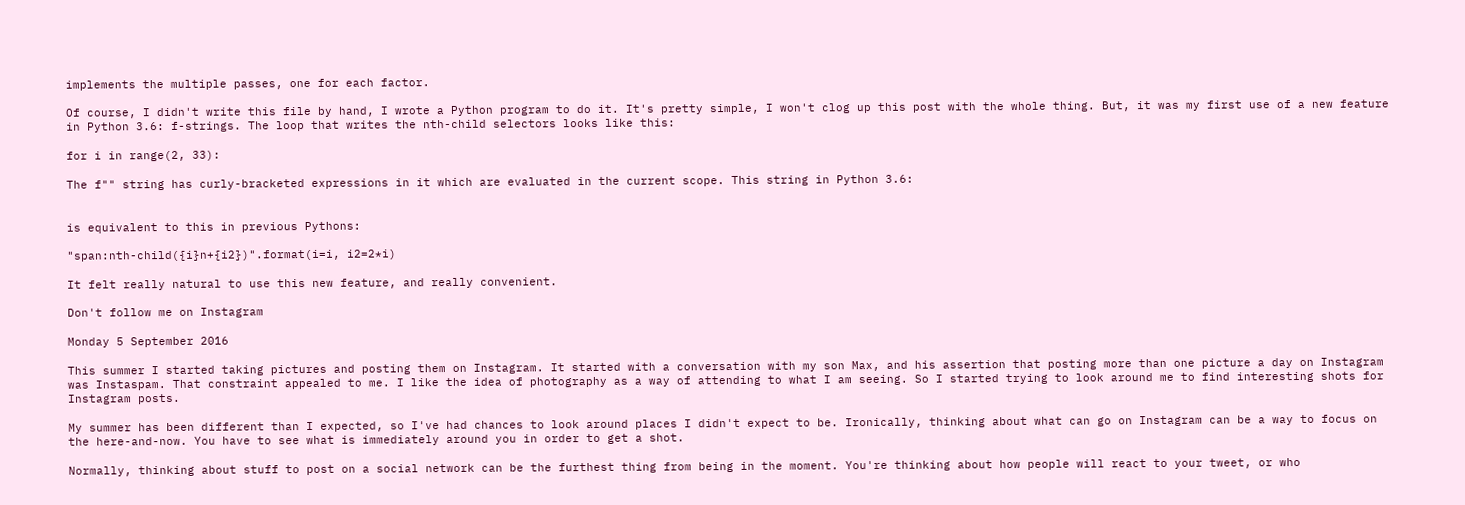implements the multiple passes, one for each factor.

Of course, I didn't write this file by hand, I wrote a Python program to do it. It's pretty simple, I won't clog up this post with the whole thing. But, it was my first use of a new feature in Python 3.6: f-strings. The loop that writes the nth-child selectors looks like this:

for i in range(2, 33):

The f"" string has curly-bracketed expressions in it which are evaluated in the current scope. This string in Python 3.6:


is equivalent to this in previous Pythons:

"span:nth-child({i}n+{i2})".format(i=i, i2=2*i)

It felt really natural to use this new feature, and really convenient.

Don't follow me on Instagram

Monday 5 September 2016

This summer I started taking pictures and posting them on Instagram. It started with a conversation with my son Max, and his assertion that posting more than one picture a day on Instagram was Instaspam. That constraint appealed to me. I like the idea of photography as a way of attending to what I am seeing. So I started trying to look around me to find interesting shots for Instagram posts.

My summer has been different than I expected, so I've had chances to look around places I didn't expect to be. Ironically, thinking about what can go on Instagram can be a way to focus on the here-and-now. You have to see what is immediately around you in order to get a shot.

Normally, thinking about stuff to post on a social network can be the furthest thing from being in the moment. You're thinking about how people will react to your tweet, or who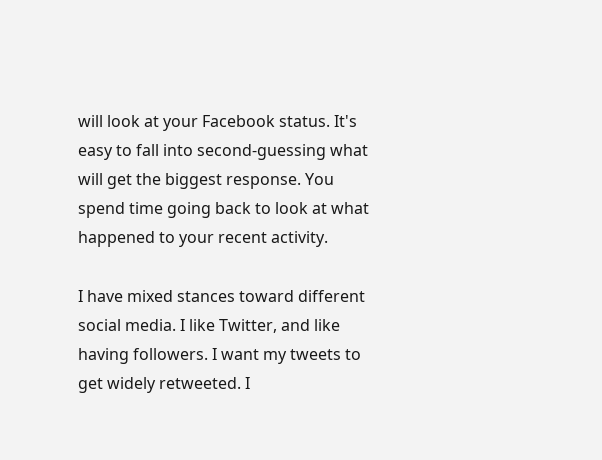will look at your Facebook status. It's easy to fall into second-guessing what will get the biggest response. You spend time going back to look at what happened to your recent activity.

I have mixed stances toward different social media. I like Twitter, and like having followers. I want my tweets to get widely retweeted. I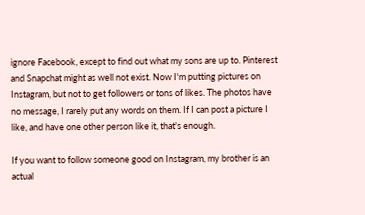ignore Facebook, except to find out what my sons are up to. Pinterest and Snapchat might as well not exist. Now I'm putting pictures on Instagram, but not to get followers or tons of likes. The photos have no message, I rarely put any words on them. If I can post a picture I like, and have one other person like it, that's enough.

If you want to follow someone good on Instagram, my brother is an actual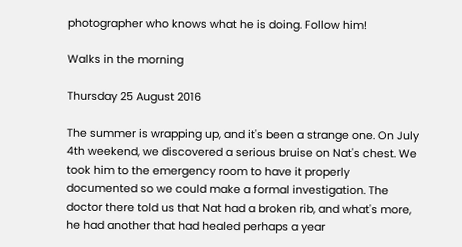photographer who knows what he is doing. Follow him!

Walks in the morning

Thursday 25 August 2016

The summer is wrapping up, and it's been a strange one. On July 4th weekend, we discovered a serious bruise on Nat's chest. We took him to the emergency room to have it properly documented so we could make a formal investigation. The doctor there told us that Nat had a broken rib, and what's more, he had another that had healed perhaps a year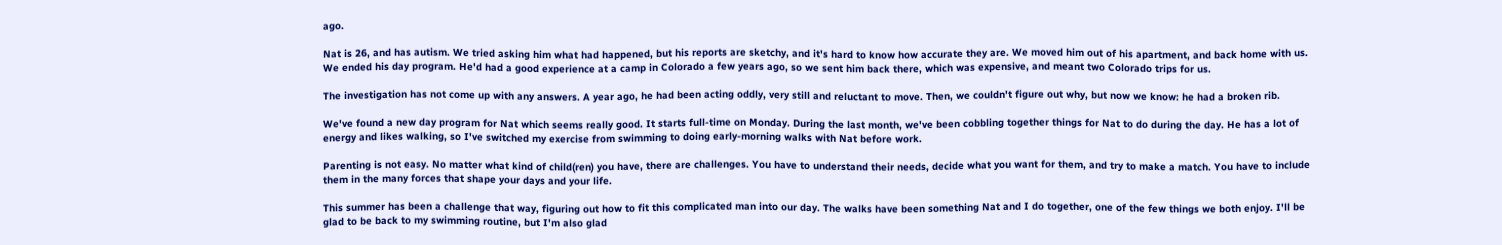ago.

Nat is 26, and has autism. We tried asking him what had happened, but his reports are sketchy, and it's hard to know how accurate they are. We moved him out of his apartment, and back home with us. We ended his day program. He'd had a good experience at a camp in Colorado a few years ago, so we sent him back there, which was expensive, and meant two Colorado trips for us.

The investigation has not come up with any answers. A year ago, he had been acting oddly, very still and reluctant to move. Then, we couldn't figure out why, but now we know: he had a broken rib.

We've found a new day program for Nat which seems really good. It starts full-time on Monday. During the last month, we've been cobbling together things for Nat to do during the day. He has a lot of energy and likes walking, so I've switched my exercise from swimming to doing early-morning walks with Nat before work.

Parenting is not easy. No matter what kind of child(ren) you have, there are challenges. You have to understand their needs, decide what you want for them, and try to make a match. You have to include them in the many forces that shape your days and your life.

This summer has been a challenge that way, figuring out how to fit this complicated man into our day. The walks have been something Nat and I do together, one of the few things we both enjoy. I'll be glad to be back to my swimming routine, but I'm also glad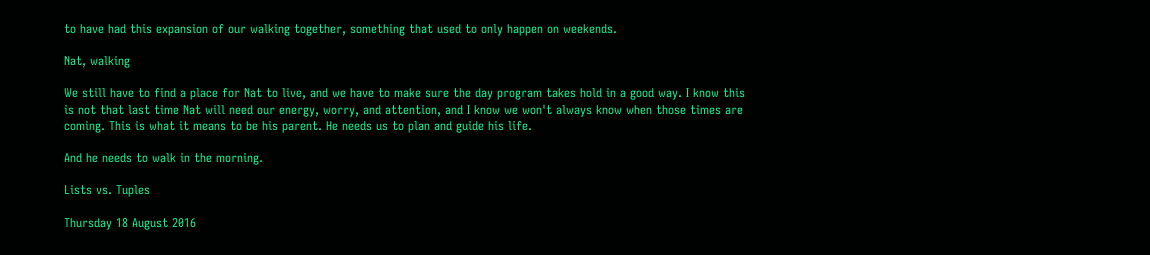to have had this expansion of our walking together, something that used to only happen on weekends.

Nat, walking

We still have to find a place for Nat to live, and we have to make sure the day program takes hold in a good way. I know this is not that last time Nat will need our energy, worry, and attention, and I know we won't always know when those times are coming. This is what it means to be his parent. He needs us to plan and guide his life.

And he needs to walk in the morning.

Lists vs. Tuples

Thursday 18 August 2016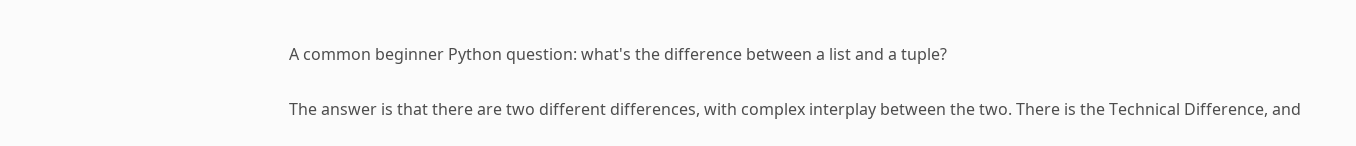A common beginner Python question: what's the difference between a list and a tuple?

The answer is that there are two different differences, with complex interplay between the two. There is the Technical Difference, and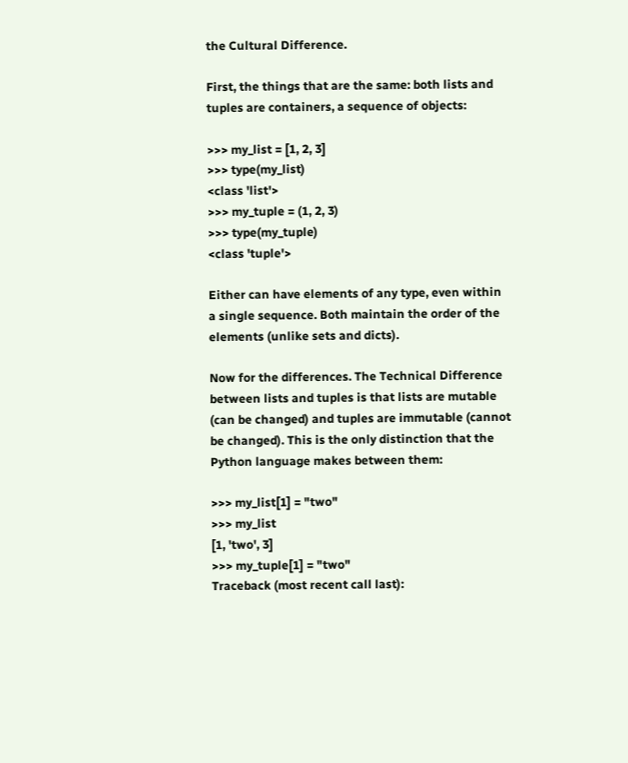the Cultural Difference.

First, the things that are the same: both lists and tuples are containers, a sequence of objects:

>>> my_list = [1, 2, 3]
>>> type(my_list)
<class 'list'>
>>> my_tuple = (1, 2, 3)
>>> type(my_tuple)
<class 'tuple'>

Either can have elements of any type, even within a single sequence. Both maintain the order of the elements (unlike sets and dicts).

Now for the differences. The Technical Difference between lists and tuples is that lists are mutable (can be changed) and tuples are immutable (cannot be changed). This is the only distinction that the Python language makes between them:

>>> my_list[1] = "two"
>>> my_list
[1, 'two', 3]
>>> my_tuple[1] = "two"
Traceback (most recent call last):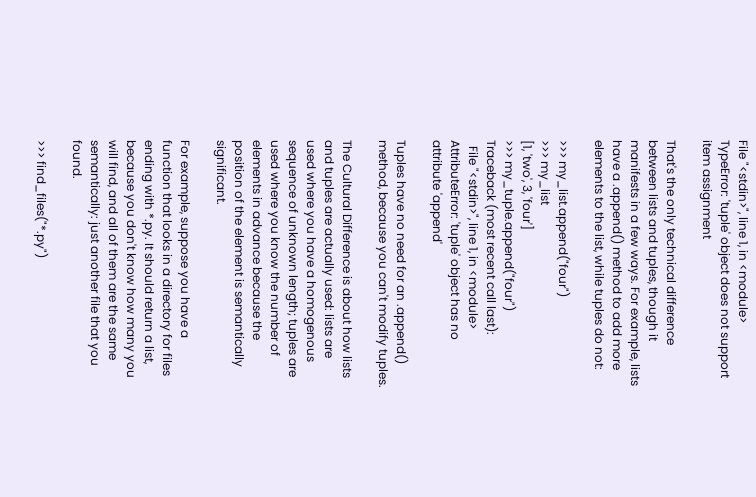File "<stdin>", line 1, in <module>
TypeError: 'tuple' object does not support item assignment

That's the only technical difference between lists and tuples, though it manifests in a few ways. For example, lists have a .append() method to add more elements to the list, while tuples do not:

>>> my_list.append("four")
>>> my_list
[1, 'two', 3, 'four']
>>> my_tuple.append("four")
Traceback (most recent call last):
  File "<stdin>", line 1, in <module>
AttributeError: 'tuple' object has no attribute 'append'

Tuples have no need for an .append() method, because you can't modify tuples.

The Cultural Difference is about how lists and tuples are actually used: lists are used where you have a homogenous sequence of unknown length; tuples are used where you know the number of elements in advance because the position of the element is semantically significant.

For example, suppose you have a function that looks in a directory for files ending with *.py. It should return a list, because you don't know how many you will find, and all of them are the same semantically: just another file that you found.

>>> find_files("*.py")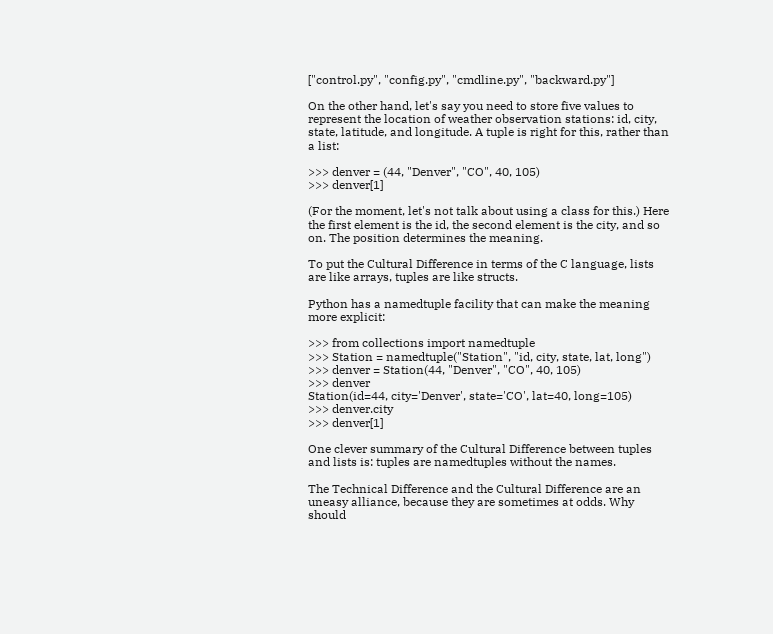["control.py", "config.py", "cmdline.py", "backward.py"]

On the other hand, let's say you need to store five values to represent the location of weather observation stations: id, city, state, latitude, and longitude. A tuple is right for this, rather than a list:

>>> denver = (44, "Denver", "CO", 40, 105)
>>> denver[1]

(For the moment, let's not talk about using a class for this.) Here the first element is the id, the second element is the city, and so on. The position determines the meaning.

To put the Cultural Difference in terms of the C language, lists are like arrays, tuples are like structs.

Python has a namedtuple facility that can make the meaning more explicit:

>>> from collections import namedtuple
>>> Station = namedtuple("Station", "id, city, state, lat, long")
>>> denver = Station(44, "Denver", "CO", 40, 105)
>>> denver
Station(id=44, city='Denver', state='CO', lat=40, long=105)
>>> denver.city
>>> denver[1]

One clever summary of the Cultural Difference between tuples and lists is: tuples are namedtuples without the names.

The Technical Difference and the Cultural Difference are an uneasy alliance, because they are sometimes at odds. Why should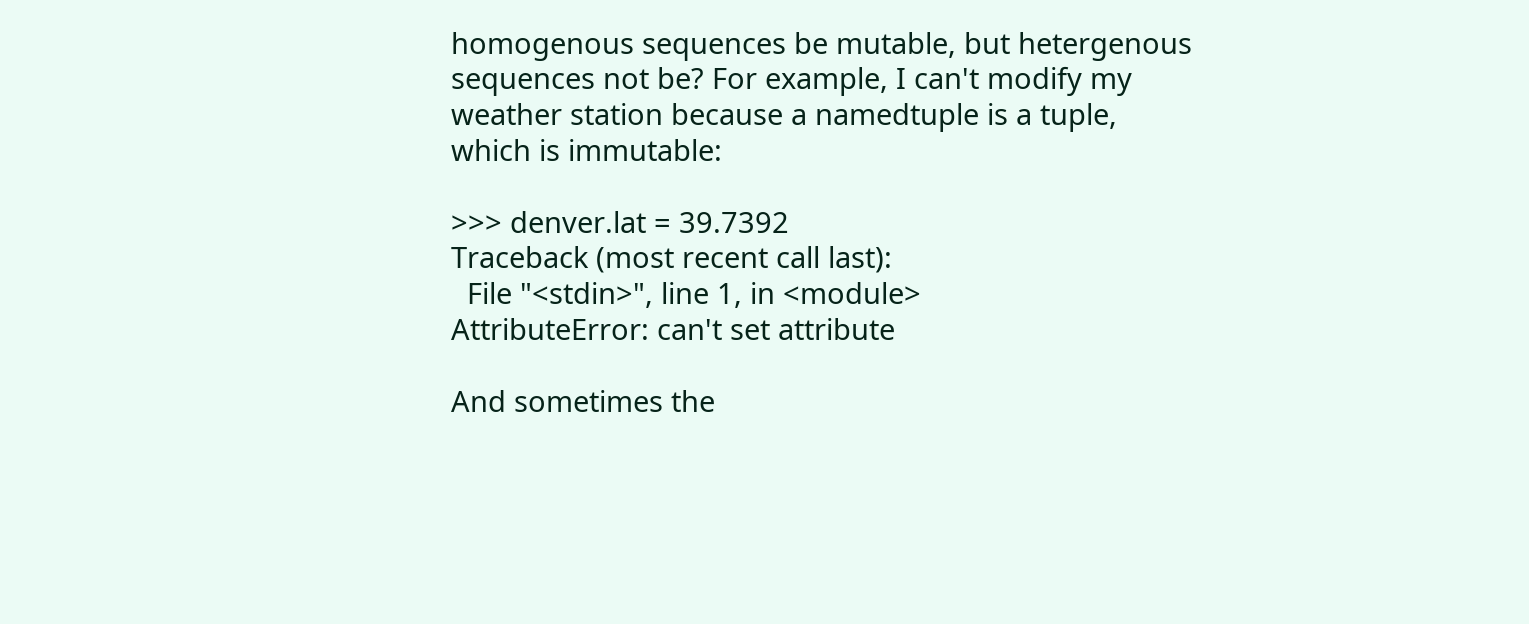homogenous sequences be mutable, but hetergenous sequences not be? For example, I can't modify my weather station because a namedtuple is a tuple, which is immutable:

>>> denver.lat = 39.7392
Traceback (most recent call last):
  File "<stdin>", line 1, in <module>
AttributeError: can't set attribute

And sometimes the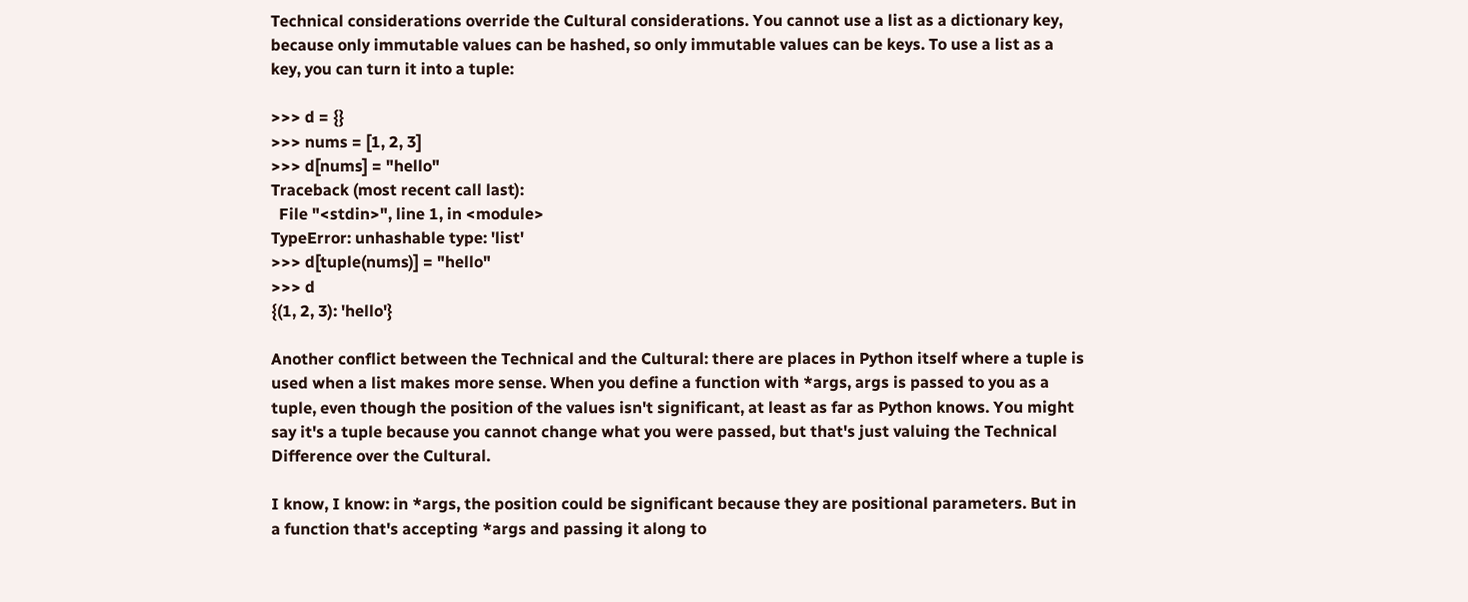Technical considerations override the Cultural considerations. You cannot use a list as a dictionary key, because only immutable values can be hashed, so only immutable values can be keys. To use a list as a key, you can turn it into a tuple:

>>> d = {}
>>> nums = [1, 2, 3]
>>> d[nums] = "hello"
Traceback (most recent call last):
  File "<stdin>", line 1, in <module>
TypeError: unhashable type: 'list'
>>> d[tuple(nums)] = "hello"
>>> d
{(1, 2, 3): 'hello'}

Another conflict between the Technical and the Cultural: there are places in Python itself where a tuple is used when a list makes more sense. When you define a function with *args, args is passed to you as a tuple, even though the position of the values isn't significant, at least as far as Python knows. You might say it's a tuple because you cannot change what you were passed, but that's just valuing the Technical Difference over the Cultural.

I know, I know: in *args, the position could be significant because they are positional parameters. But in a function that's accepting *args and passing it along to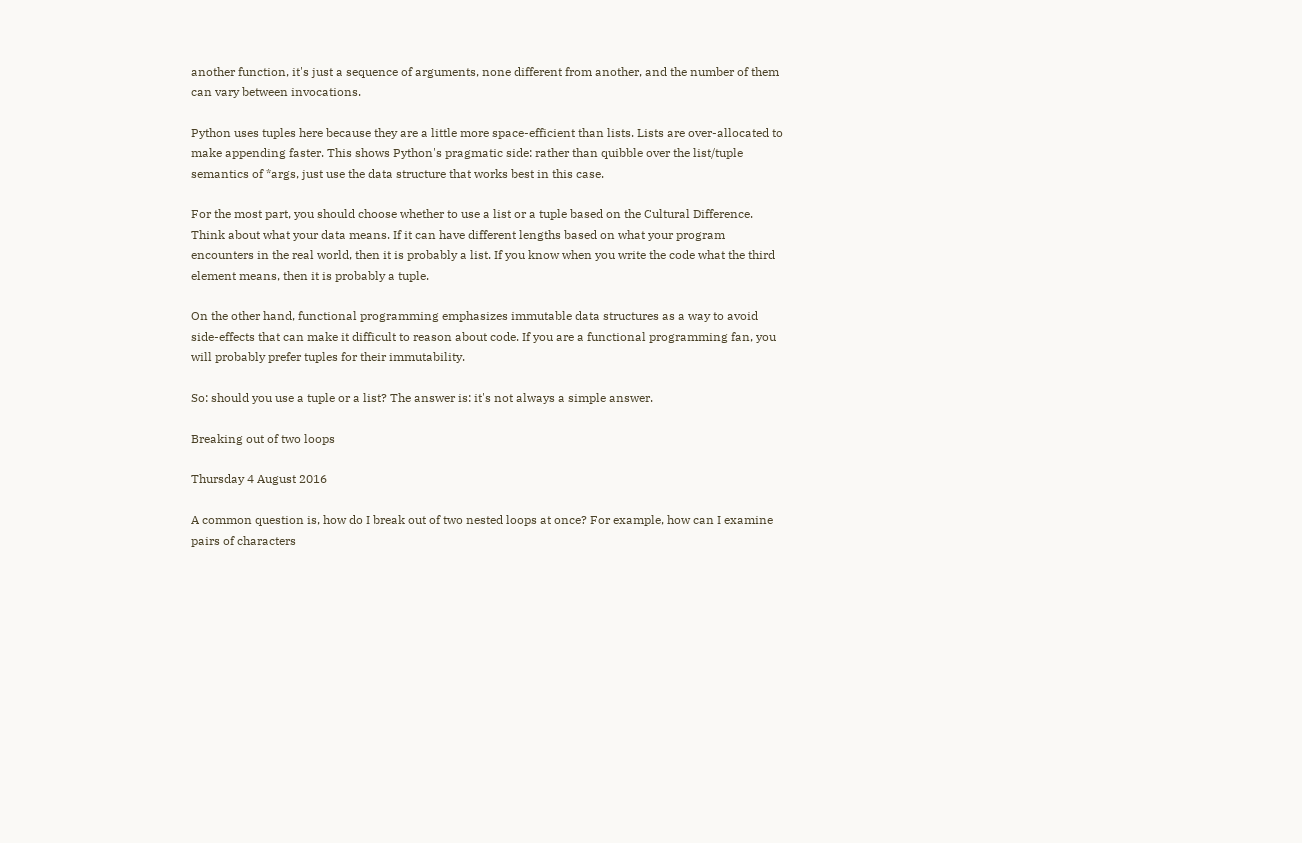another function, it's just a sequence of arguments, none different from another, and the number of them can vary between invocations.

Python uses tuples here because they are a little more space-efficient than lists. Lists are over-allocated to make appending faster. This shows Python's pragmatic side: rather than quibble over the list/tuple semantics of *args, just use the data structure that works best in this case.

For the most part, you should choose whether to use a list or a tuple based on the Cultural Difference. Think about what your data means. If it can have different lengths based on what your program encounters in the real world, then it is probably a list. If you know when you write the code what the third element means, then it is probably a tuple.

On the other hand, functional programming emphasizes immutable data structures as a way to avoid side-effects that can make it difficult to reason about code. If you are a functional programming fan, you will probably prefer tuples for their immutability.

So: should you use a tuple or a list? The answer is: it's not always a simple answer.

Breaking out of two loops

Thursday 4 August 2016

A common question is, how do I break out of two nested loops at once? For example, how can I examine pairs of characters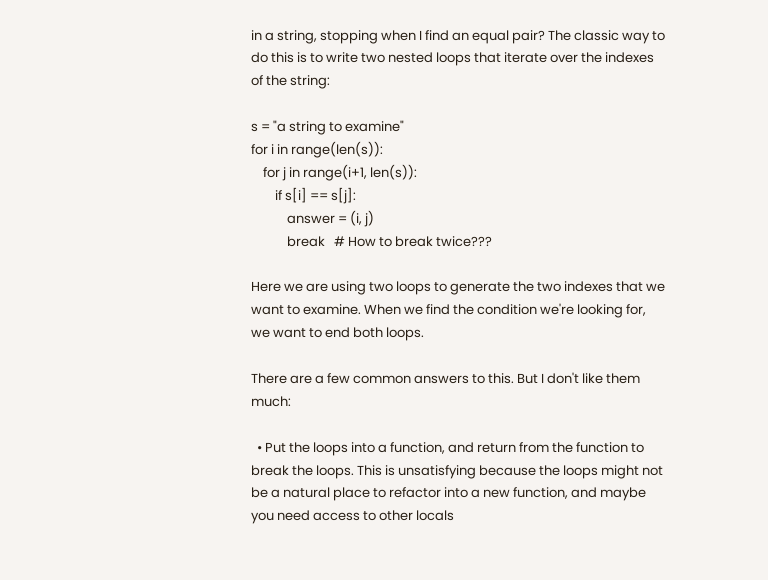in a string, stopping when I find an equal pair? The classic way to do this is to write two nested loops that iterate over the indexes of the string:

s = "a string to examine"
for i in range(len(s)):
    for j in range(i+1, len(s)):
        if s[i] == s[j]:
            answer = (i, j)
            break   # How to break twice???

Here we are using two loops to generate the two indexes that we want to examine. When we find the condition we're looking for, we want to end both loops.

There are a few common answers to this. But I don't like them much:

  • Put the loops into a function, and return from the function to break the loops. This is unsatisfying because the loops might not be a natural place to refactor into a new function, and maybe you need access to other locals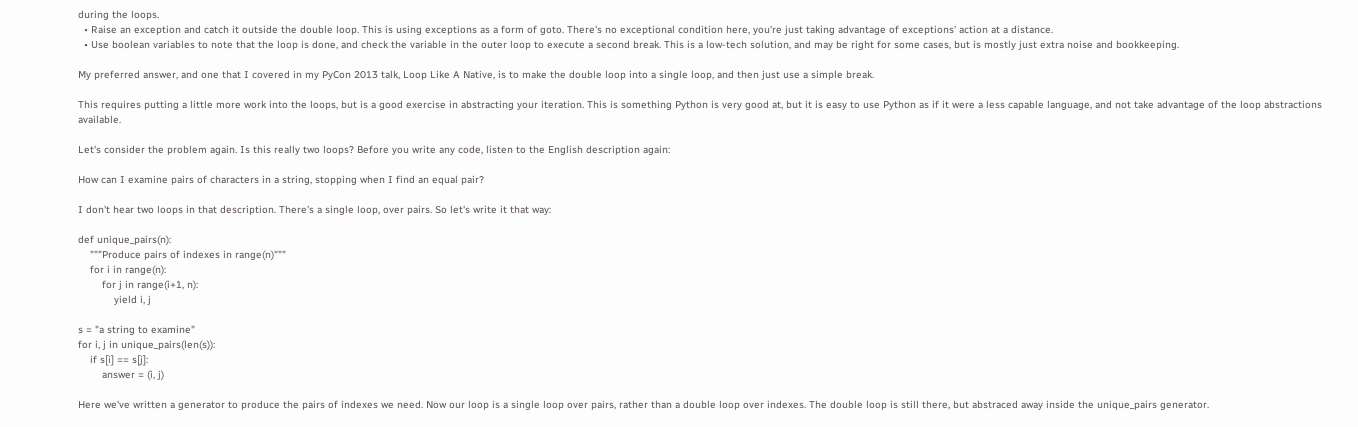during the loops.
  • Raise an exception and catch it outside the double loop. This is using exceptions as a form of goto. There's no exceptional condition here, you're just taking advantage of exceptions' action at a distance.
  • Use boolean variables to note that the loop is done, and check the variable in the outer loop to execute a second break. This is a low-tech solution, and may be right for some cases, but is mostly just extra noise and bookkeeping.

My preferred answer, and one that I covered in my PyCon 2013 talk, Loop Like A Native, is to make the double loop into a single loop, and then just use a simple break.

This requires putting a little more work into the loops, but is a good exercise in abstracting your iteration. This is something Python is very good at, but it is easy to use Python as if it were a less capable language, and not take advantage of the loop abstractions available.

Let's consider the problem again. Is this really two loops? Before you write any code, listen to the English description again:

How can I examine pairs of characters in a string, stopping when I find an equal pair?

I don't hear two loops in that description. There's a single loop, over pairs. So let's write it that way:

def unique_pairs(n):
    """Produce pairs of indexes in range(n)"""
    for i in range(n):
        for j in range(i+1, n):
            yield i, j

s = "a string to examine"
for i, j in unique_pairs(len(s)):
    if s[i] == s[j]:
        answer = (i, j)

Here we've written a generator to produce the pairs of indexes we need. Now our loop is a single loop over pairs, rather than a double loop over indexes. The double loop is still there, but abstraced away inside the unique_pairs generator.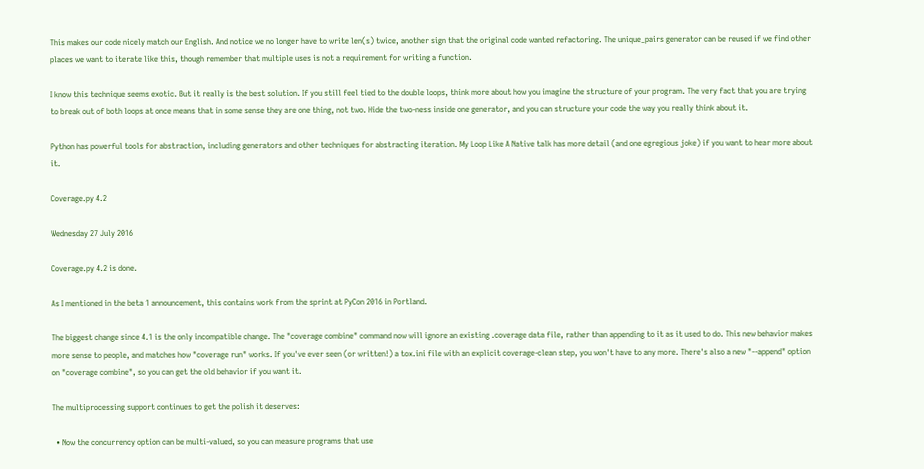This makes our code nicely match our English. And notice we no longer have to write len(s) twice, another sign that the original code wanted refactoring. The unique_pairs generator can be reused if we find other places we want to iterate like this, though remember that multiple uses is not a requirement for writing a function.

I know this technique seems exotic. But it really is the best solution. If you still feel tied to the double loops, think more about how you imagine the structure of your program. The very fact that you are trying to break out of both loops at once means that in some sense they are one thing, not two. Hide the two-ness inside one generator, and you can structure your code the way you really think about it.

Python has powerful tools for abstraction, including generators and other techniques for abstracting iteration. My Loop Like A Native talk has more detail (and one egregious joke) if you want to hear more about it.

Coverage.py 4.2

Wednesday 27 July 2016

Coverage.py 4.2 is done.

As I mentioned in the beta 1 announcement, this contains work from the sprint at PyCon 2016 in Portland.

The biggest change since 4.1 is the only incompatible change. The "coverage combine" command now will ignore an existing .coverage data file, rather than appending to it as it used to do. This new behavior makes more sense to people, and matches how "coverage run" works. If you've ever seen (or written!) a tox.ini file with an explicit coverage-clean step, you won't have to any more. There's also a new "--append" option on "coverage combine", so you can get the old behavior if you want it.

The multiprocessing support continues to get the polish it deserves:

  • Now the concurrency option can be multi-valued, so you can measure programs that use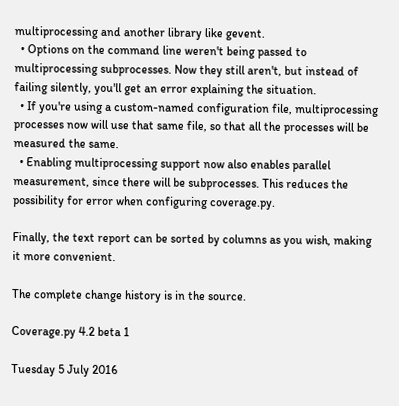multiprocessing and another library like gevent.
  • Options on the command line weren't being passed to multiprocessing subprocesses. Now they still aren't, but instead of failing silently, you'll get an error explaining the situation.
  • If you're using a custom-named configuration file, multiprocessing processes now will use that same file, so that all the processes will be measured the same.
  • Enabling multiprocessing support now also enables parallel measurement, since there will be subprocesses. This reduces the possibility for error when configuring coverage.py.

Finally, the text report can be sorted by columns as you wish, making it more convenient.

The complete change history is in the source.

Coverage.py 4.2 beta 1

Tuesday 5 July 2016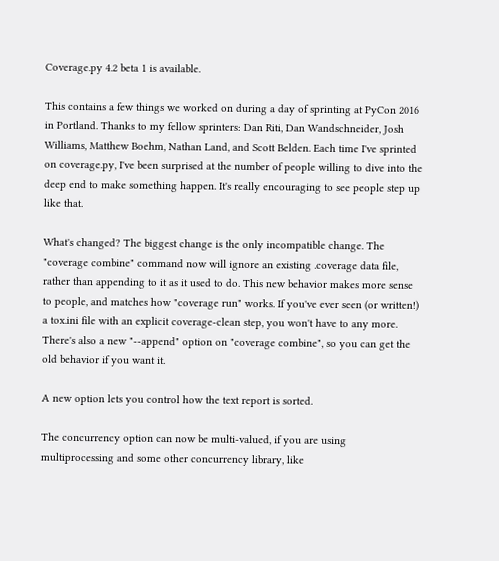Coverage.py 4.2 beta 1 is available.

This contains a few things we worked on during a day of sprinting at PyCon 2016 in Portland. Thanks to my fellow sprinters: Dan Riti, Dan Wandschneider, Josh Williams, Matthew Boehm, Nathan Land, and Scott Belden. Each time I've sprinted on coverage.py, I've been surprised at the number of people willing to dive into the deep end to make something happen. It's really encouraging to see people step up like that.

What's changed? The biggest change is the only incompatible change. The "coverage combine" command now will ignore an existing .coverage data file, rather than appending to it as it used to do. This new behavior makes more sense to people, and matches how "coverage run" works. If you've ever seen (or written!) a tox.ini file with an explicit coverage-clean step, you won't have to any more. There's also a new "--append" option on "coverage combine", so you can get the old behavior if you want it.

A new option lets you control how the text report is sorted.

The concurrency option can now be multi-valued, if you are using multiprocessing and some other concurrency library, like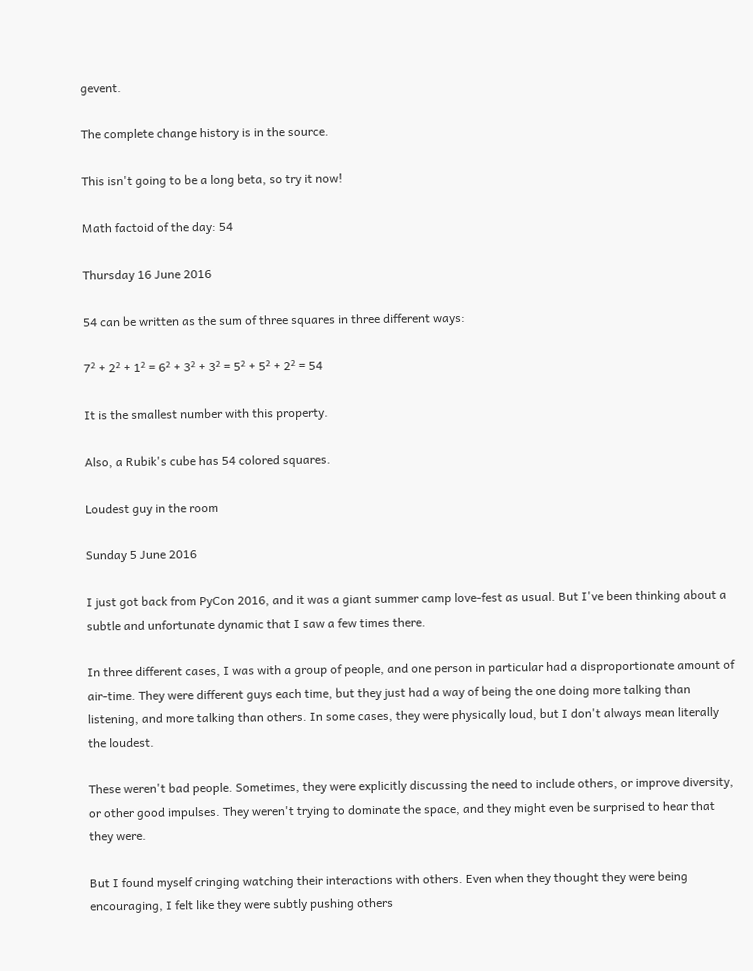gevent.

The complete change history is in the source.

This isn't going to be a long beta, so try it now!

Math factoid of the day: 54

Thursday 16 June 2016

54 can be written as the sum of three squares in three different ways:

7² + 2² + 1² = 6² + 3² + 3² = 5² + 5² + 2² = 54

It is the smallest number with this property.

Also, a Rubik's cube has 54 colored squares.

Loudest guy in the room

Sunday 5 June 2016

I just got back from PyCon 2016, and it was a giant summer camp love-fest as usual. But I've been thinking about a subtle and unfortunate dynamic that I saw a few times there.

In three different cases, I was with a group of people, and one person in particular had a disproportionate amount of air-time. They were different guys each time, but they just had a way of being the one doing more talking than listening, and more talking than others. In some cases, they were physically loud, but I don't always mean literally the loudest.

These weren't bad people. Sometimes, they were explicitly discussing the need to include others, or improve diversity, or other good impulses. They weren't trying to dominate the space, and they might even be surprised to hear that they were.

But I found myself cringing watching their interactions with others. Even when they thought they were being encouraging, I felt like they were subtly pushing others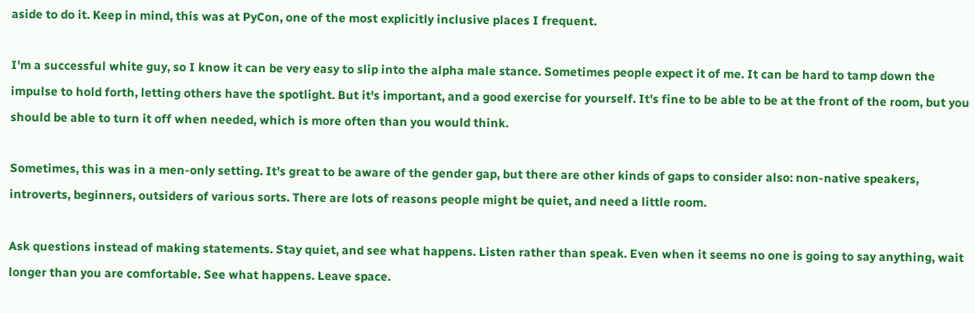aside to do it. Keep in mind, this was at PyCon, one of the most explicitly inclusive places I frequent.

I'm a successful white guy, so I know it can be very easy to slip into the alpha male stance. Sometimes people expect it of me. It can be hard to tamp down the impulse to hold forth, letting others have the spotlight. But it's important, and a good exercise for yourself. It's fine to be able to be at the front of the room, but you should be able to turn it off when needed, which is more often than you would think.

Sometimes, this was in a men-only setting. It's great to be aware of the gender gap, but there are other kinds of gaps to consider also: non-native speakers, introverts, beginners, outsiders of various sorts. There are lots of reasons people might be quiet, and need a little room.

Ask questions instead of making statements. Stay quiet, and see what happens. Listen rather than speak. Even when it seems no one is going to say anything, wait longer than you are comfortable. See what happens. Leave space.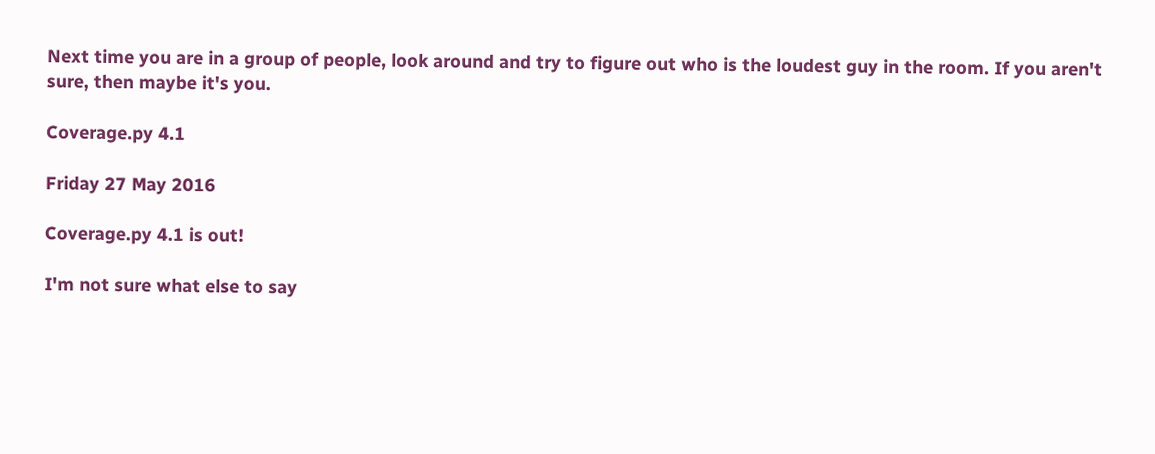Next time you are in a group of people, look around and try to figure out who is the loudest guy in the room. If you aren't sure, then maybe it's you.

Coverage.py 4.1

Friday 27 May 2016

Coverage.py 4.1 is out!

I'm not sure what else to say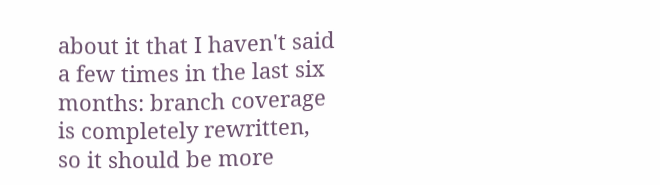about it that I haven't said a few times in the last six months: branch coverage is completely rewritten, so it should be more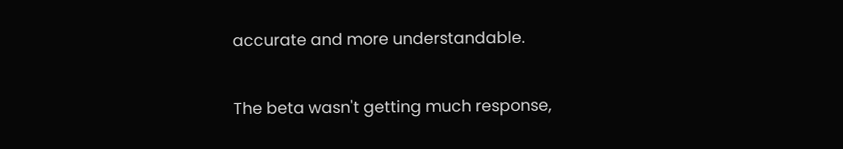accurate and more understandable.

The beta wasn't getting much response,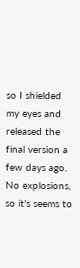so I shielded my eyes and released the final version a few days ago. No explosions, so it's seems to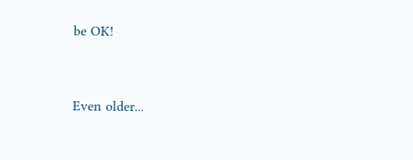be OK!


Even older...